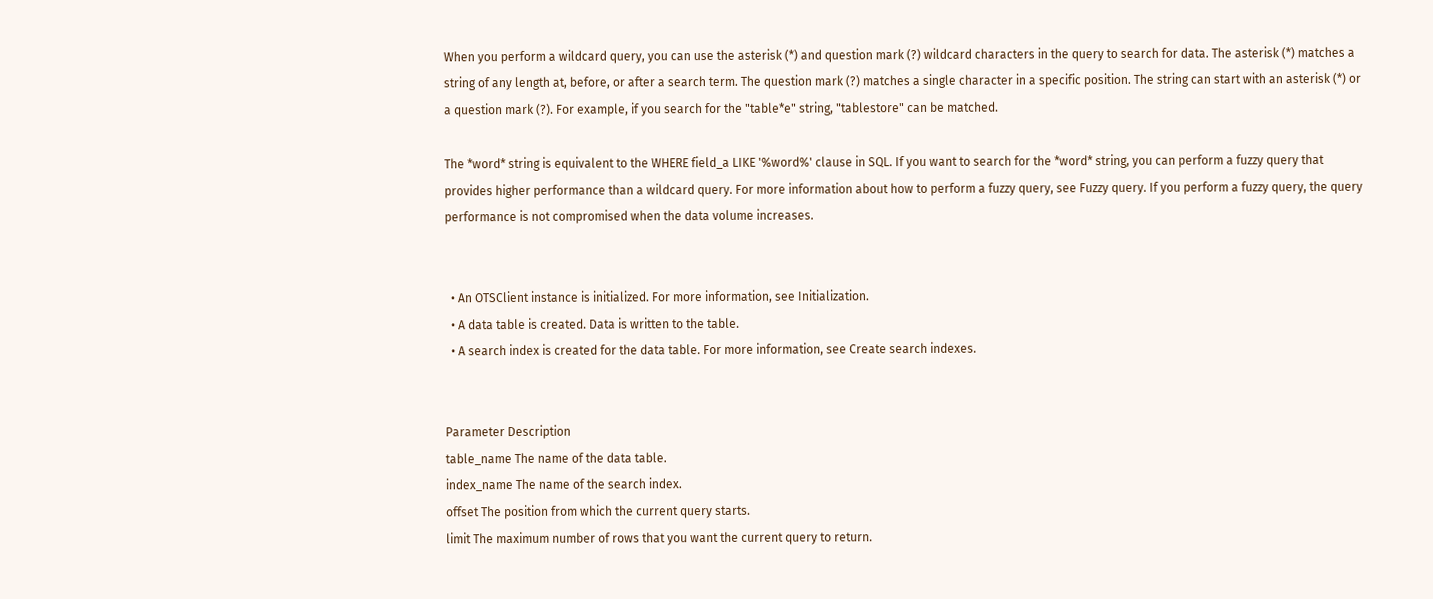When you perform a wildcard query, you can use the asterisk (*) and question mark (?) wildcard characters in the query to search for data. The asterisk (*) matches a string of any length at, before, or after a search term. The question mark (?) matches a single character in a specific position. The string can start with an asterisk (*) or a question mark (?). For example, if you search for the "table*e" string, "tablestore" can be matched.

The *word* string is equivalent to the WHERE field_a LIKE '%word%' clause in SQL. If you want to search for the *word* string, you can perform a fuzzy query that provides higher performance than a wildcard query. For more information about how to perform a fuzzy query, see Fuzzy query. If you perform a fuzzy query, the query performance is not compromised when the data volume increases.


  • An OTSClient instance is initialized. For more information, see Initialization.
  • A data table is created. Data is written to the table.
  • A search index is created for the data table. For more information, see Create search indexes.


Parameter Description
table_name The name of the data table.
index_name The name of the search index.
offset The position from which the current query starts.
limit The maximum number of rows that you want the current query to return.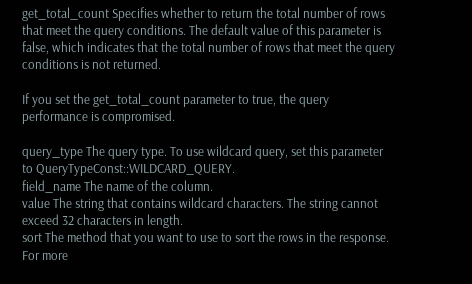get_total_count Specifies whether to return the total number of rows that meet the query conditions. The default value of this parameter is false, which indicates that the total number of rows that meet the query conditions is not returned.

If you set the get_total_count parameter to true, the query performance is compromised.

query_type The query type. To use wildcard query, set this parameter to QueryTypeConst::WILDCARD_QUERY.
field_name The name of the column.
value The string that contains wildcard characters. The string cannot exceed 32 characters in length.
sort The method that you want to use to sort the rows in the response. For more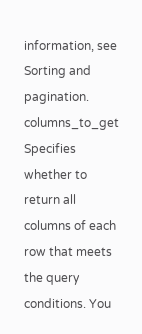information, see Sorting and pagination.
columns_to_get Specifies whether to return all columns of each row that meets the query conditions. You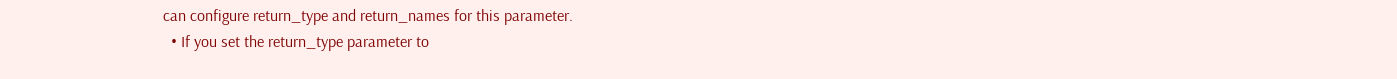can configure return_type and return_names for this parameter.
  • If you set the return_type parameter to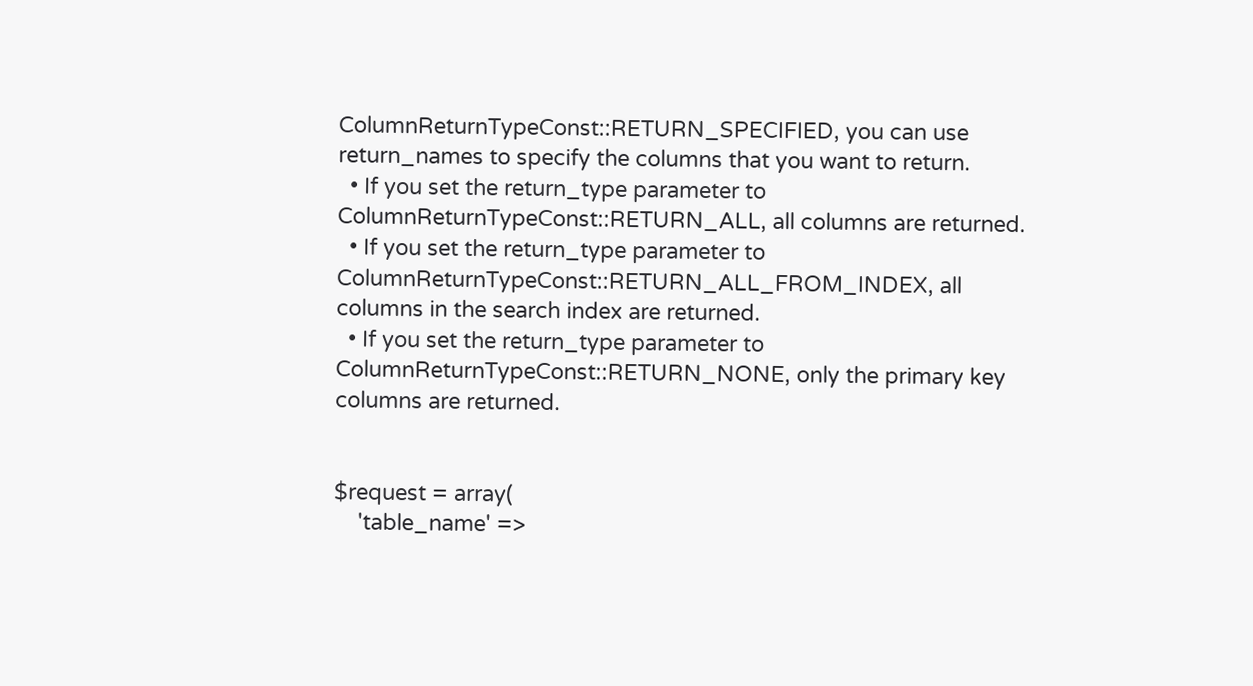ColumnReturnTypeConst::RETURN_SPECIFIED, you can use return_names to specify the columns that you want to return.
  • If you set the return_type parameter to ColumnReturnTypeConst::RETURN_ALL, all columns are returned.
  • If you set the return_type parameter to ColumnReturnTypeConst::RETURN_ALL_FROM_INDEX, all columns in the search index are returned.
  • If you set the return_type parameter to ColumnReturnTypeConst::RETURN_NONE, only the primary key columns are returned.


$request = array(
    'table_name' =>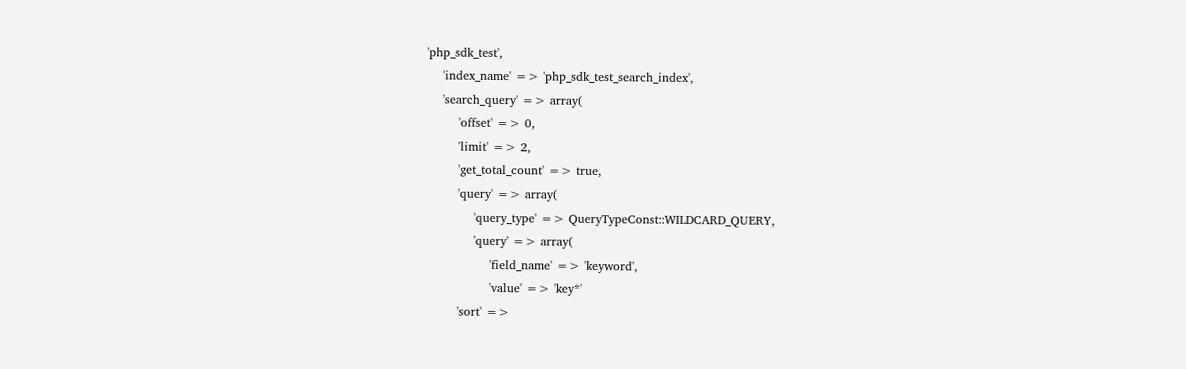'php_sdk_test',
    'index_name' => 'php_sdk_test_search_index',
    'search_query' => array(
        'offset' => 0,
        'limit' => 2,
        'get_total_count' => true,
        'query' => array(
            'query_type' => QueryTypeConst::WILDCARD_QUERY,
            'query' => array(
                'field_name' => 'keyword',
                'value' => 'key*'
        'sort' =>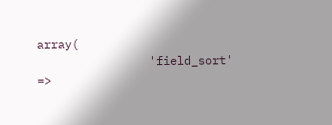array(
                'field_sort' =>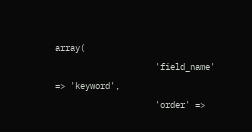array(
                    'field_name' => 'keyword',
                    'order' =>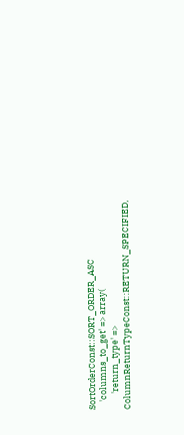SortOrderConst::SORT_ORDER_ASC
    'columns_to_get' => array(
        'return_type' => ColumnReturnTypeConst::RETURN_SPECIFIED,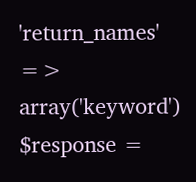'return_names' => array('keyword')
$response =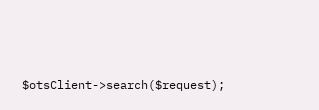$otsClient->search($request);